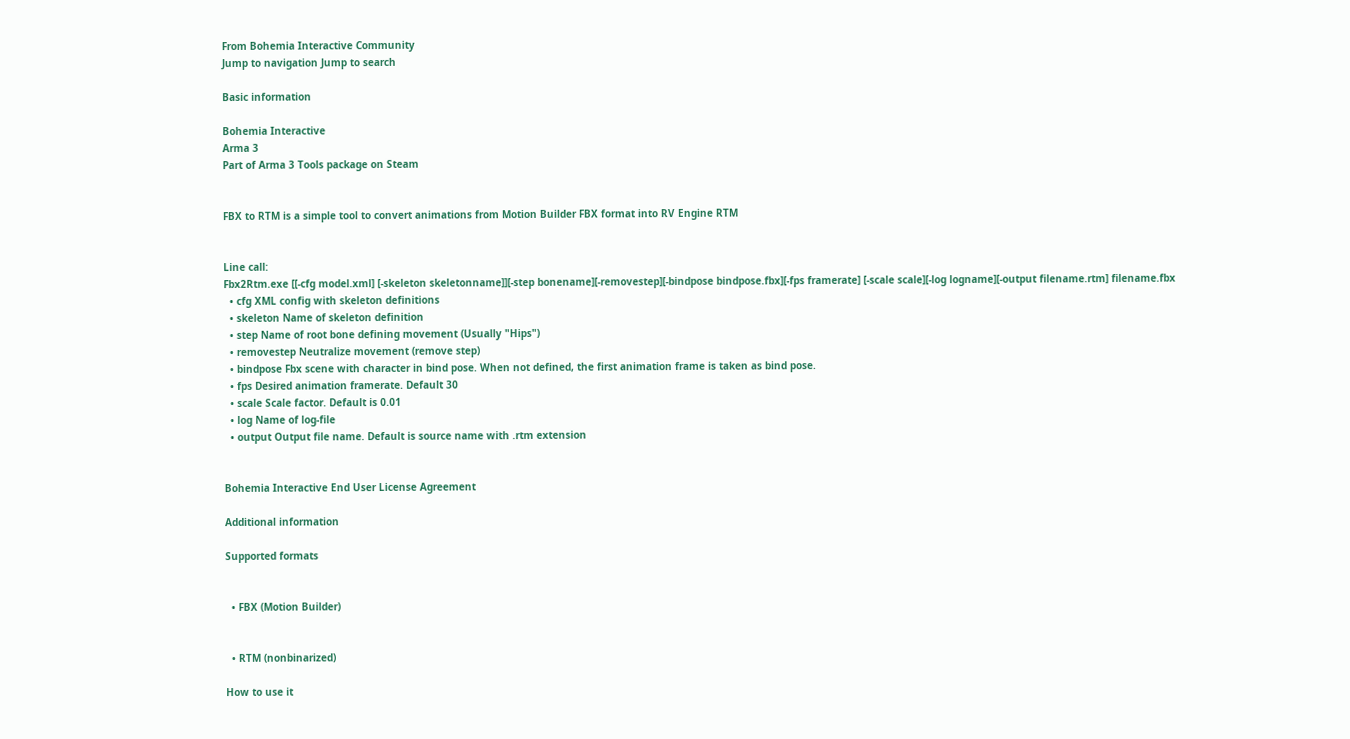From Bohemia Interactive Community
Jump to navigation Jump to search

Basic information

Bohemia Interactive
Arma 3
Part of Arma 3 Tools package on Steam


FBX to RTM is a simple tool to convert animations from Motion Builder FBX format into RV Engine RTM


Line call:
Fbx2Rtm.exe [[-cfg model.xml] [-skeleton skeletonname]][-step bonename][-removestep][-bindpose bindpose.fbx][-fps framerate] [-scale scale][-log logname][-output filename.rtm] filename.fbx
  • cfg XML config with skeleton definitions
  • skeleton Name of skeleton definition
  • step Name of root bone defining movement (Usually "Hips")
  • removestep Neutralize movement (remove step)
  • bindpose Fbx scene with character in bind pose. When not defined, the first animation frame is taken as bind pose.
  • fps Desired animation framerate. Default 30
  • scale Scale factor. Default is 0.01
  • log Name of log-file
  • output Output file name. Default is source name with .rtm extension


Bohemia Interactive End User License Agreement

Additional information

Supported formats


  • FBX (Motion Builder)


  • RTM (nonbinarized)

How to use it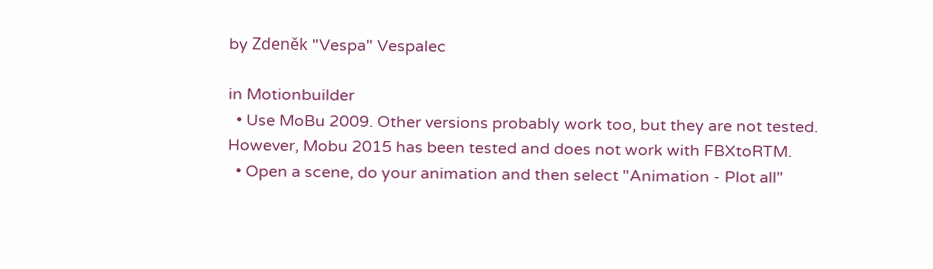by Zdeněk "Vespa" Vespalec

in Motionbuilder
  • Use MoBu 2009. Other versions probably work too, but they are not tested. However, Mobu 2015 has been tested and does not work with FBXtoRTM.
  • Open a scene, do your animation and then select "Animation - Plot all"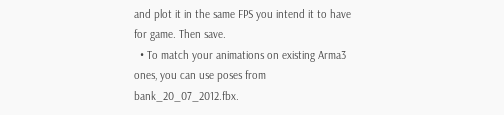and plot it in the same FPS you intend it to have for game. Then save.
  • To match your animations on existing Arma3 ones, you can use poses from bank_20_07_2012.fbx.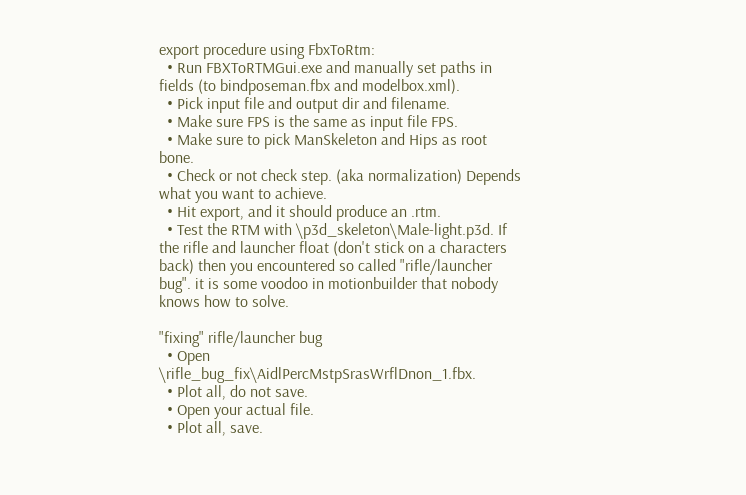export procedure using FbxToRtm:
  • Run FBXToRTMGui.exe and manually set paths in fields (to bindposeman.fbx and modelbox.xml).
  • Pick input file and output dir and filename.
  • Make sure FPS is the same as input file FPS.
  • Make sure to pick ManSkeleton and Hips as root bone.
  • Check or not check step. (aka normalization) Depends what you want to achieve.
  • Hit export, and it should produce an .rtm.
  • Test the RTM with \p3d_skeleton\Male-light.p3d. If the rifle and launcher float (don't stick on a characters back) then you encountered so called "rifle/launcher bug". it is some voodoo in motionbuilder that nobody knows how to solve.

"fixing" rifle/launcher bug
  • Open \rifle_bug_fix\AidlPercMstpSrasWrflDnon_1.fbx.
  • Plot all, do not save.
  • Open your actual file.
  • Plot all, save.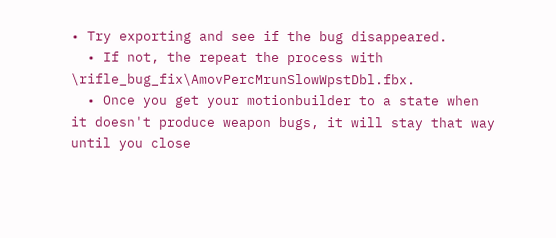• Try exporting and see if the bug disappeared.
  • If not, the repeat the process with \rifle_bug_fix\AmovPercMrunSlowWpstDbl.fbx.
  • Once you get your motionbuilder to a state when it doesn't produce weapon bugs, it will stay that way until you close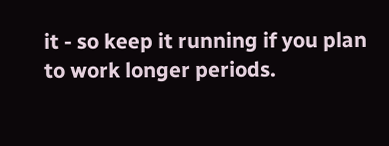it - so keep it running if you plan to work longer periods.